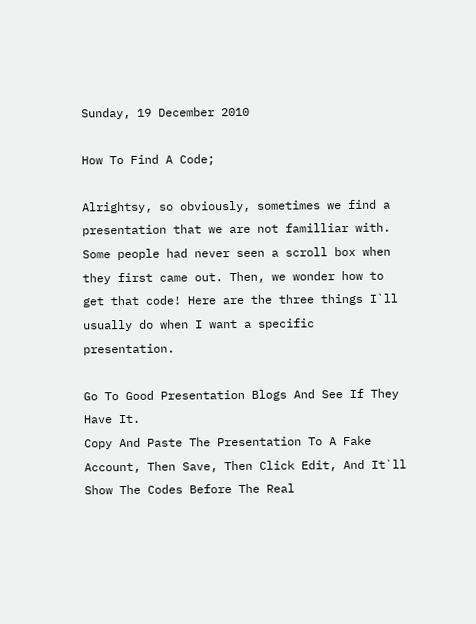Sunday, 19 December 2010

How To Find A Code;

Alrightsy, so obviously, sometimes we find a presentation that we are not familliar with. Some people had never seen a scroll box when they first came out. Then, we wonder how to get that code! Here are the three things I`ll usually do when I want a specific presentation.

Go To Good Presentation Blogs And See If They Have It.
Copy And Paste The Presentation To A Fake Account, Then Save, Then Click Edit, And It`ll Show The Codes Before The Real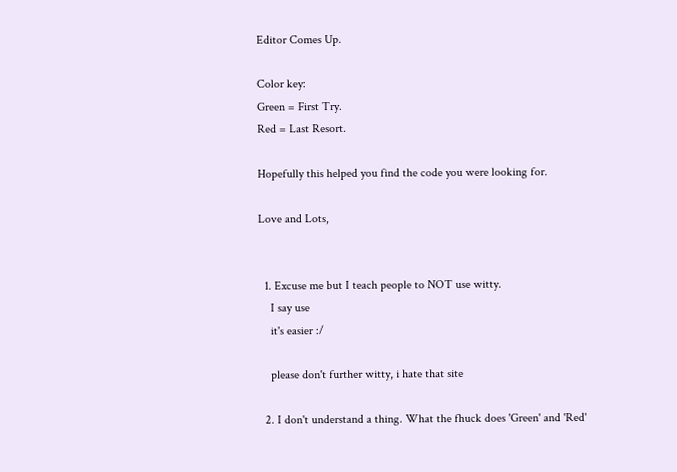Editor Comes Up.

Color key:
Green = First Try.
Red = Last Resort.

Hopefully this helped you find the code you were looking for.

Love and Lots,


  1. Excuse me but I teach people to NOT use witty.
    I say use
    it's easier :/

    please don't further witty, i hate that site

  2. I don't understand a thing. What the fhuck does 'Green' and 'Red'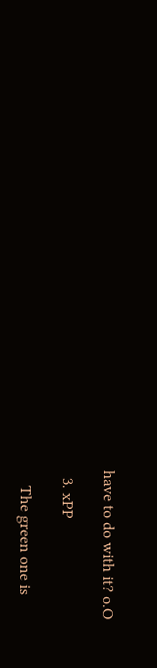have to do with it? o.O

  3. xPP

    The green one is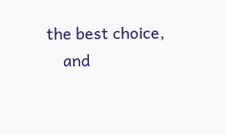the best choice,
    and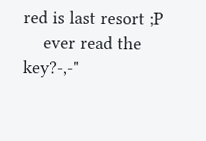red is last resort ;P
    ever read the key?-,-"